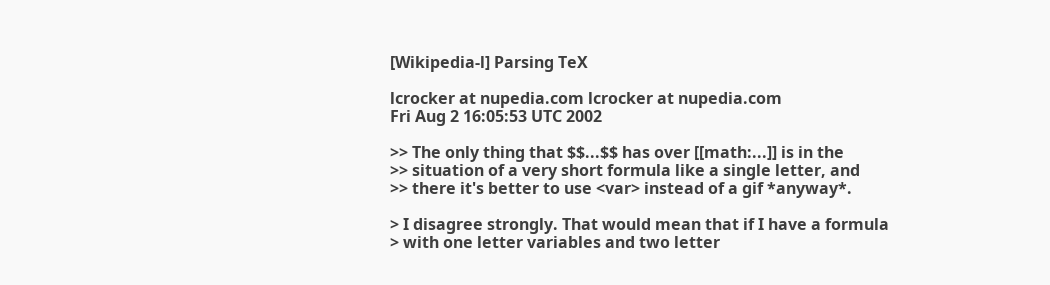[Wikipedia-l] Parsing TeX

lcrocker at nupedia.com lcrocker at nupedia.com
Fri Aug 2 16:05:53 UTC 2002

>> The only thing that $$...$$ has over [[math:...]] is in the
>> situation of a very short formula like a single letter, and
>> there it's better to use <var> instead of a gif *anyway*.

> I disagree strongly. That would mean that if I have a formula
> with one letter variables and two letter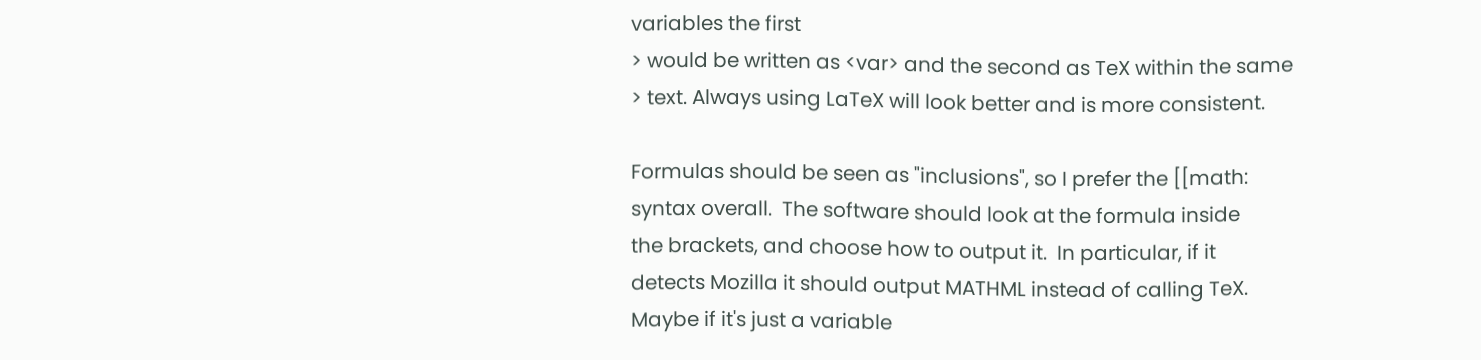variables the first
> would be written as <var> and the second as TeX within the same
> text. Always using LaTeX will look better and is more consistent.

Formulas should be seen as "inclusions", so I prefer the [[math:
syntax overall.  The software should look at the formula inside
the brackets, and choose how to output it.  In particular, if it
detects Mozilla it should output MATHML instead of calling TeX.
Maybe if it's just a variable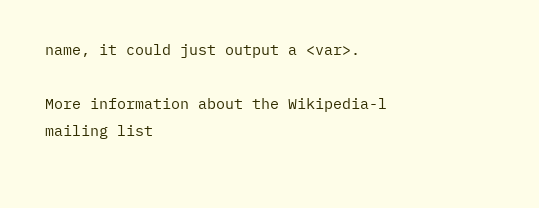name, it could just output a <var>.

More information about the Wikipedia-l mailing list